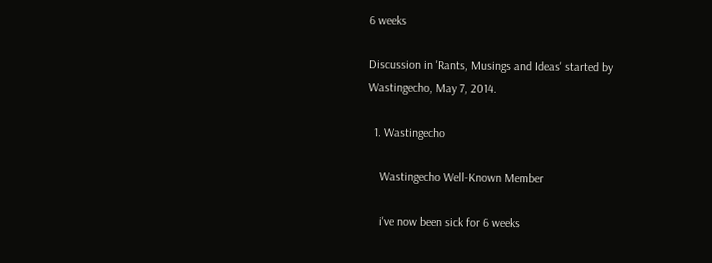6 weeks

Discussion in 'Rants, Musings and Ideas' started by Wastingecho, May 7, 2014.

  1. Wastingecho

    Wastingecho Well-Known Member

    i've now been sick for 6 weeks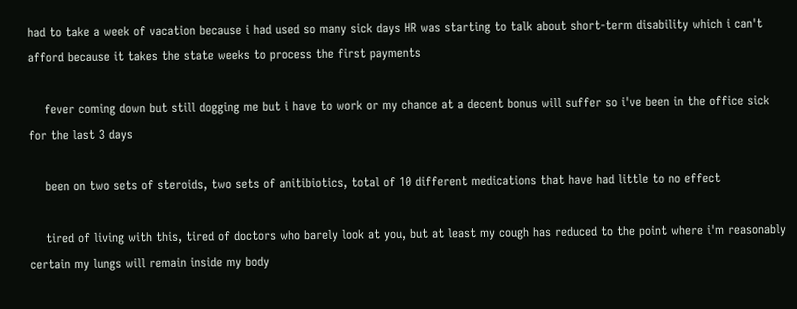had to take a week of vacation because i had used so many sick days HR was starting to talk about short-term disability which i can't afford because it takes the state weeks to process the first payments

    fever coming down but still dogging me but i have to work or my chance at a decent bonus will suffer so i've been in the office sick for the last 3 days

    been on two sets of steroids, two sets of anitibiotics, total of 10 different medications that have had little to no effect

    tired of living with this, tired of doctors who barely look at you, but at least my cough has reduced to the point where i'm reasonably certain my lungs will remain inside my body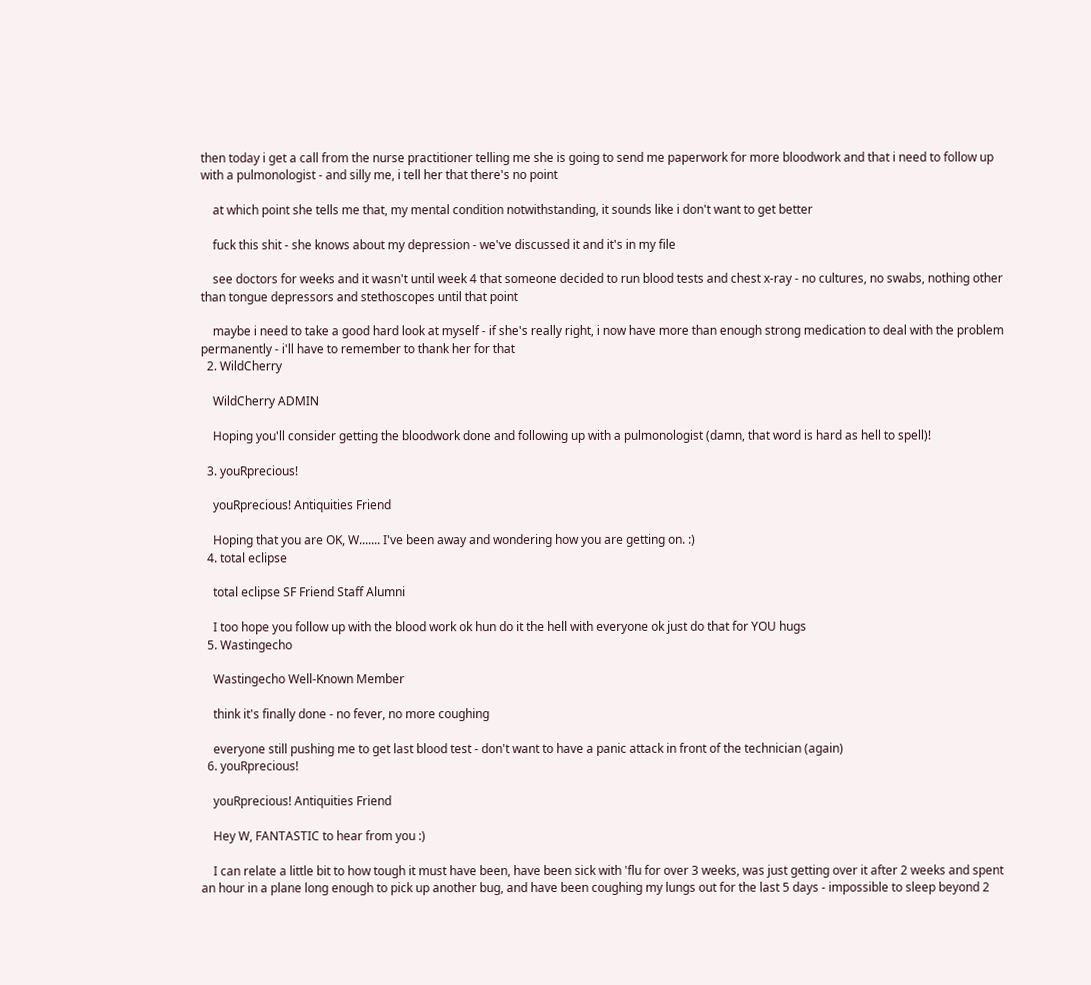then today i get a call from the nurse practitioner telling me she is going to send me paperwork for more bloodwork and that i need to follow up with a pulmonologist - and silly me, i tell her that there's no point

    at which point she tells me that, my mental condition notwithstanding, it sounds like i don't want to get better

    fuck this shit - she knows about my depression - we've discussed it and it's in my file

    see doctors for weeks and it wasn't until week 4 that someone decided to run blood tests and chest x-ray - no cultures, no swabs, nothing other than tongue depressors and stethoscopes until that point

    maybe i need to take a good hard look at myself - if she's really right, i now have more than enough strong medication to deal with the problem permanently - i'll have to remember to thank her for that
  2. WildCherry

    WildCherry ADMIN

    Hoping you'll consider getting the bloodwork done and following up with a pulmonologist (damn, that word is hard as hell to spell)!

  3. youRprecious!

    youRprecious! Antiquities Friend

    Hoping that you are OK, W....... I've been away and wondering how you are getting on. :)
  4. total eclipse

    total eclipse SF Friend Staff Alumni

    I too hope you follow up with the blood work ok hun do it the hell with everyone ok just do that for YOU hugs
  5. Wastingecho

    Wastingecho Well-Known Member

    think it's finally done - no fever, no more coughing

    everyone still pushing me to get last blood test - don't want to have a panic attack in front of the technician (again)
  6. youRprecious!

    youRprecious! Antiquities Friend

    Hey W, FANTASTIC to hear from you :)

    I can relate a little bit to how tough it must have been, have been sick with 'flu for over 3 weeks, was just getting over it after 2 weeks and spent an hour in a plane long enough to pick up another bug, and have been coughing my lungs out for the last 5 days - impossible to sleep beyond 2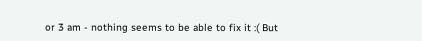or 3 am - nothing seems to be able to fix it :( But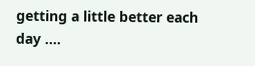getting a little better each day ....